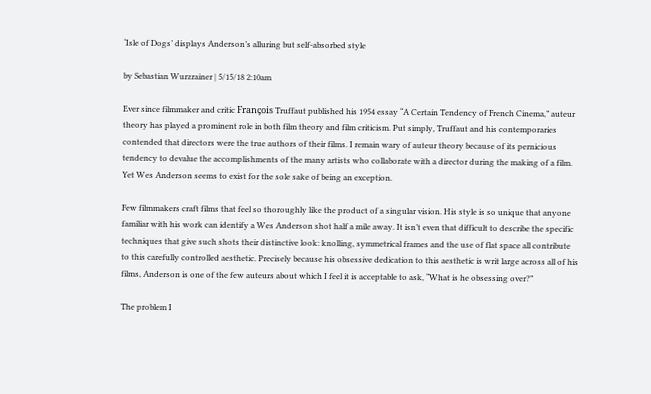‘Isle of Dogs’ displays Anderson’s alluring but self-absorbed style

by Sebastian Wurzrainer | 5/15/18 2:10am

Ever since filmmaker and critic François Truffaut published his 1954 essay “A Certain Tendency of French Cinema,” auteur theory has played a prominent role in both film theory and film criticism. Put simply, Truffaut and his contemporaries contended that directors were the true authors of their films. I remain wary of auteur theory because of its pernicious tendency to devalue the accomplishments of the many artists who collaborate with a director during the making of a film. Yet Wes Anderson seems to exist for the sole sake of being an exception.

Few filmmakers craft films that feel so thoroughly like the product of a singular vision. His style is so unique that anyone familiar with his work can identify a Wes Anderson shot half a mile away. It isn’t even that difficult to describe the specific techniques that give such shots their distinctive look: knolling, symmetrical frames and the use of flat space all contribute to this carefully controlled aesthetic. Precisely because his obsessive dedication to this aesthetic is writ large across all of his films, Anderson is one of the few auteurs about which I feel it is acceptable to ask, “What is he obsessing over?”

The problem I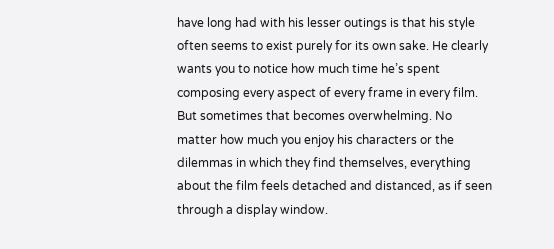have long had with his lesser outings is that his style often seems to exist purely for its own sake. He clearly wants you to notice how much time he’s spent composing every aspect of every frame in every film. But sometimes that becomes overwhelming. No matter how much you enjoy his characters or the dilemmas in which they find themselves, everything about the film feels detached and distanced, as if seen through a display window.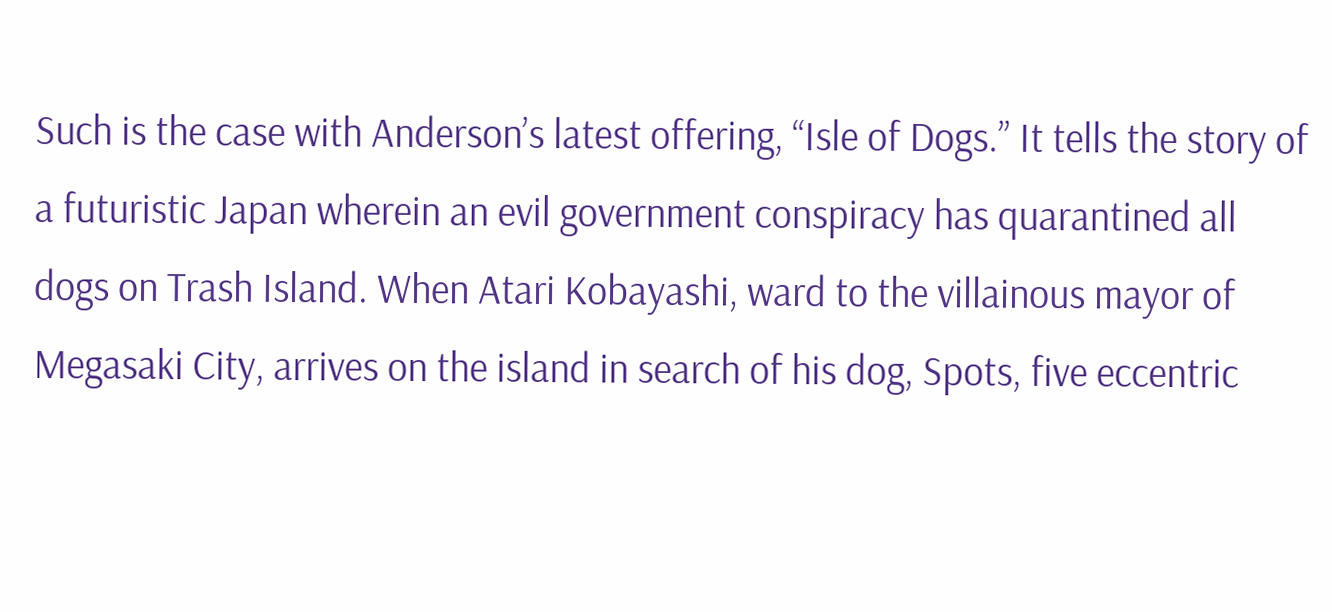Such is the case with Anderson’s latest offering, “Isle of Dogs.” It tells the story of a futuristic Japan wherein an evil government conspiracy has quarantined all dogs on Trash Island. When Atari Kobayashi, ward to the villainous mayor of Megasaki City, arrives on the island in search of his dog, Spots, five eccentric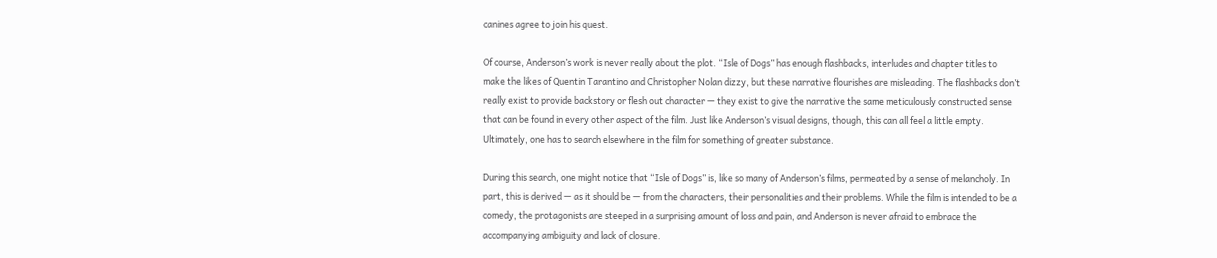canines agree to join his quest.

Of course, Anderson’s work is never really about the plot. “Isle of Dogs” has enough flashbacks, interludes and chapter titles to make the likes of Quentin Tarantino and Christopher Nolan dizzy, but these narrative flourishes are misleading. The flashbacks don’t really exist to provide backstory or flesh out character — they exist to give the narrative the same meticulously constructed sense that can be found in every other aspect of the film. Just like Anderson’s visual designs, though, this can all feel a little empty. Ultimately, one has to search elsewhere in the film for something of greater substance.

During this search, one might notice that “Isle of Dogs” is, like so many of Anderson’s films, permeated by a sense of melancholy. In part, this is derived — as it should be — from the characters, their personalities and their problems. While the film is intended to be a comedy, the protagonists are steeped in a surprising amount of loss and pain, and Anderson is never afraid to embrace the accompanying ambiguity and lack of closure.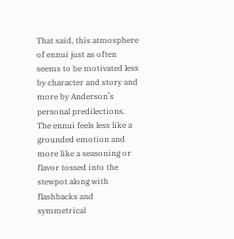That said, this atmosphere of ennui just as often seems to be motivated less by character and story and more by Anderson’s personal predilections. The ennui feels less like a grounded emotion and more like a seasoning or flavor tossed into the stewpot along with flashbacks and symmetrical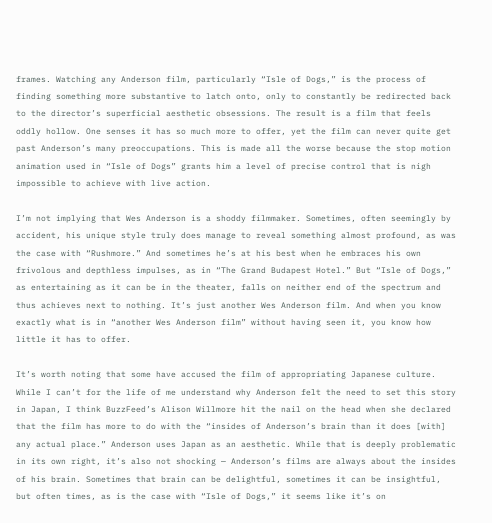frames. Watching any Anderson film, particularly “Isle of Dogs,” is the process of finding something more substantive to latch onto, only to constantly be redirected back to the director’s superficial aesthetic obsessions. The result is a film that feels oddly hollow. One senses it has so much more to offer, yet the film can never quite get past Anderson’s many preoccupations. This is made all the worse because the stop motion animation used in “Isle of Dogs” grants him a level of precise control that is nigh impossible to achieve with live action.

I’m not implying that Wes Anderson is a shoddy filmmaker. Sometimes, often seemingly by accident, his unique style truly does manage to reveal something almost profound, as was the case with “Rushmore.” And sometimes he’s at his best when he embraces his own frivolous and depthless impulses, as in “The Grand Budapest Hotel.” But “Isle of Dogs,” as entertaining as it can be in the theater, falls on neither end of the spectrum and thus achieves next to nothing. It’s just another Wes Anderson film. And when you know exactly what is in “another Wes Anderson film” without having seen it, you know how little it has to offer.

It’s worth noting that some have accused the film of appropriating Japanese culture. While I can’t for the life of me understand why Anderson felt the need to set this story in Japan, I think BuzzFeed’s Alison Willmore hit the nail on the head when she declared that the film has more to do with the “insides of Anderson’s brain than it does [with] any actual place.” Anderson uses Japan as an aesthetic. While that is deeply problematic in its own right, it’s also not shocking — Anderson’s films are always about the insides of his brain. Sometimes that brain can be delightful, sometimes it can be insightful, but often times, as is the case with “Isle of Dogs,” it seems like it’s on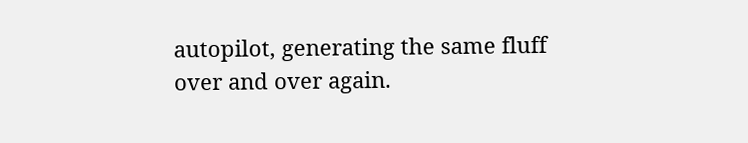autopilot, generating the same fluff over and over again.